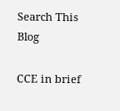Search This Blog

CCE in brief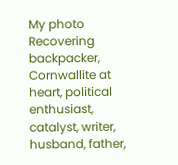My photo
Recovering backpacker, Cornwallite at heart, political enthusiast, catalyst, writer, husband, father,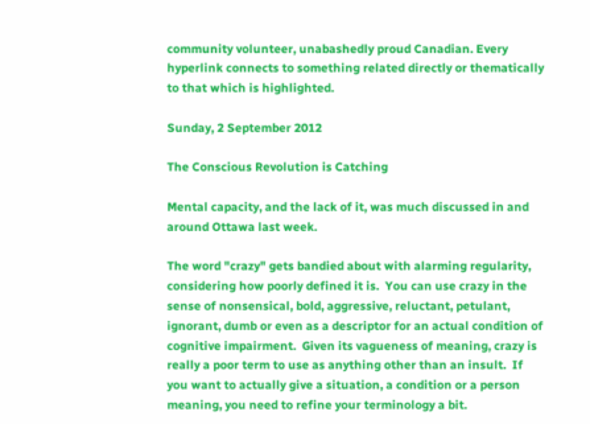community volunteer, unabashedly proud Canadian. Every hyperlink connects to something related directly or thematically to that which is highlighted.

Sunday, 2 September 2012

The Conscious Revolution is Catching

Mental capacity, and the lack of it, was much discussed in and around Ottawa last week.

The word "crazy" gets bandied about with alarming regularity, considering how poorly defined it is.  You can use crazy in the sense of nonsensical, bold, aggressive, reluctant, petulant, ignorant, dumb or even as a descriptor for an actual condition of cognitive impairment.  Given its vagueness of meaning, crazy is really a poor term to use as anything other than an insult.  If you want to actually give a situation, a condition or a person meaning, you need to refine your terminology a bit.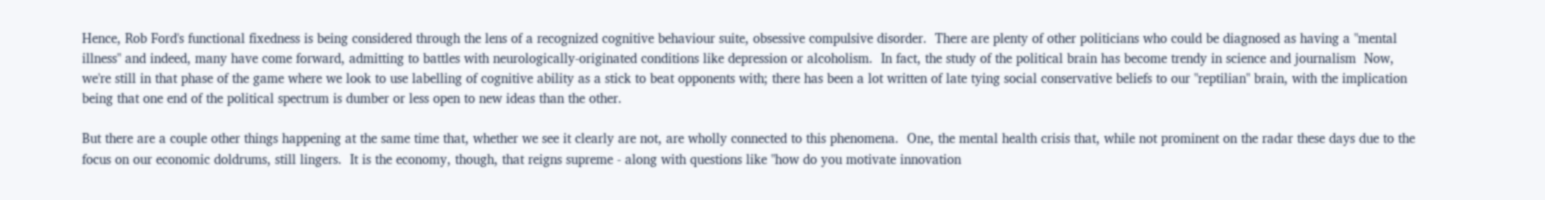Hence, Rob Ford's functional fixedness is being considered through the lens of a recognized cognitive behaviour suite, obsessive compulsive disorder.  There are plenty of other politicians who could be diagnosed as having a "mental illness" and indeed, many have come forward, admitting to battles with neurologically-originated conditions like depression or alcoholism.  In fact, the study of the political brain has become trendy in science and journalism  Now, we're still in that phase of the game where we look to use labelling of cognitive ability as a stick to beat opponents with; there has been a lot written of late tying social conservative beliefs to our "reptilian" brain, with the implication being that one end of the political spectrum is dumber or less open to new ideas than the other.

But there are a couple other things happening at the same time that, whether we see it clearly are not, are wholly connected to this phenomena.  One, the mental health crisis that, while not prominent on the radar these days due to the focus on our economic doldrums, still lingers.  It is the economy, though, that reigns supreme - along with questions like "how do you motivate innovation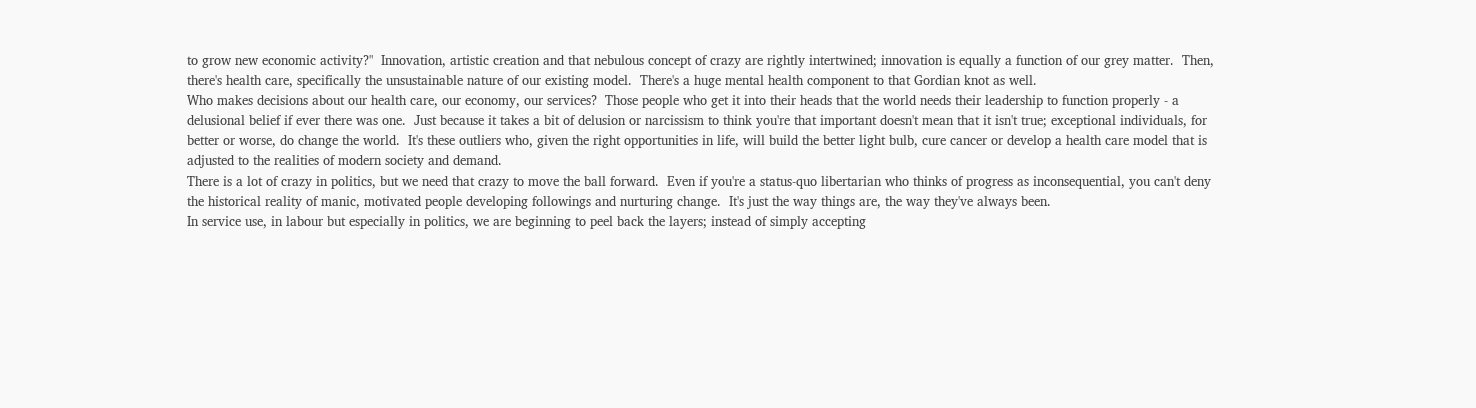to grow new economic activity?"  Innovation, artistic creation and that nebulous concept of crazy are rightly intertwined; innovation is equally a function of our grey matter.  Then, there's health care, specifically the unsustainable nature of our existing model.  There's a huge mental health component to that Gordian knot as well.
Who makes decisions about our health care, our economy, our services?  Those people who get it into their heads that the world needs their leadership to function properly - a delusional belief if ever there was one.  Just because it takes a bit of delusion or narcissism to think you're that important doesn't mean that it isn't true; exceptional individuals, for better or worse, do change the world.  It's these outliers who, given the right opportunities in life, will build the better light bulb, cure cancer or develop a health care model that is adjusted to the realities of modern society and demand.
There is a lot of crazy in politics, but we need that crazy to move the ball forward.  Even if you're a status-quo libertarian who thinks of progress as inconsequential, you can't deny the historical reality of manic, motivated people developing followings and nurturing change.  It's just the way things are, the way they've always been.
In service use, in labour but especially in politics, we are beginning to peel back the layers; instead of simply accepting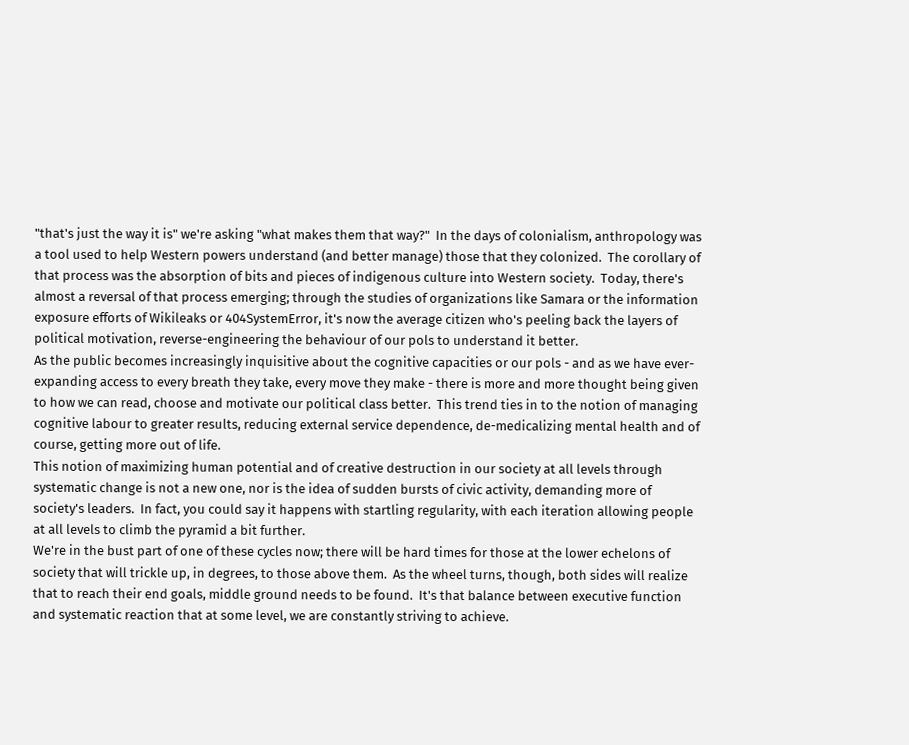"that's just the way it is" we're asking "what makes them that way?"  In the days of colonialism, anthropology was a tool used to help Western powers understand (and better manage) those that they colonized.  The corollary of that process was the absorption of bits and pieces of indigenous culture into Western society.  Today, there's almost a reversal of that process emerging; through the studies of organizations like Samara or the information exposure efforts of Wikileaks or 404SystemError, it's now the average citizen who's peeling back the layers of political motivation, reverse-engineering the behaviour of our pols to understand it better.
As the public becomes increasingly inquisitive about the cognitive capacities or our pols - and as we have ever-expanding access to every breath they take, every move they make - there is more and more thought being given to how we can read, choose and motivate our political class better.  This trend ties in to the notion of managing cognitive labour to greater results, reducing external service dependence, de-medicalizing mental health and of course, getting more out of life.
This notion of maximizing human potential and of creative destruction in our society at all levels through systematic change is not a new one, nor is the idea of sudden bursts of civic activity, demanding more of society's leaders.  In fact, you could say it happens with startling regularity, with each iteration allowing people at all levels to climb the pyramid a bit further.
We're in the bust part of one of these cycles now; there will be hard times for those at the lower echelons of society that will trickle up, in degrees, to those above them.  As the wheel turns, though, both sides will realize that to reach their end goals, middle ground needs to be found.  It's that balance between executive function and systematic reaction that at some level, we are constantly striving to achieve.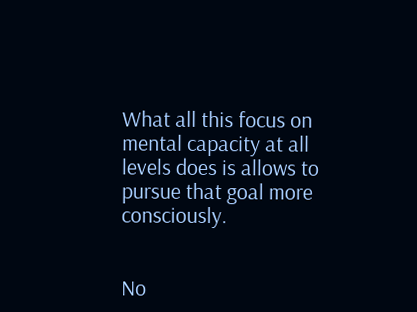What all this focus on mental capacity at all levels does is allows to pursue that goal more consciously.


No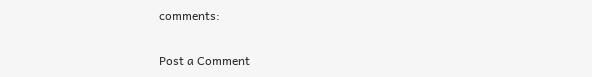comments:

Post a Comment